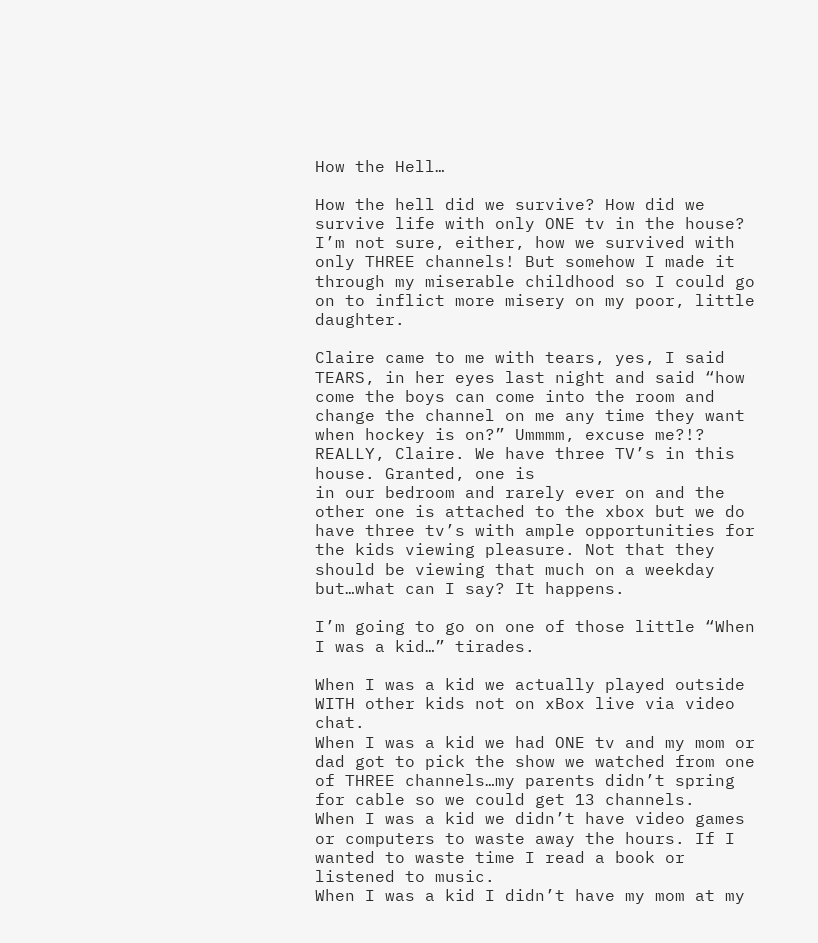How the Hell…

How the hell did we survive? How did we survive life with only ONE tv in the house? I’m not sure, either, how we survived with only THREE channels! But somehow I made it through my miserable childhood so I could go on to inflict more misery on my poor, little daughter.

Claire came to me with tears, yes, I said TEARS, in her eyes last night and said “how come the boys can come into the room and change the channel on me any time they want when hockey is on?” Ummmm, excuse me?!? REALLY, Claire. We have three TV’s in this house. Granted, one is
in our bedroom and rarely ever on and the other one is attached to the xbox but we do have three tv’s with ample opportunities for the kids viewing pleasure. Not that they should be viewing that much on a weekday but…what can I say? It happens.

I’m going to go on one of those little “When I was a kid…” tirades.

When I was a kid we actually played outside WITH other kids not on xBox live via video chat.
When I was a kid we had ONE tv and my mom or dad got to pick the show we watched from one of THREE channels…my parents didn’t spring for cable so we could get 13 channels.
When I was a kid we didn’t have video games or computers to waste away the hours. If I wanted to waste time I read a book or listened to music.
When I was a kid I didn’t have my mom at my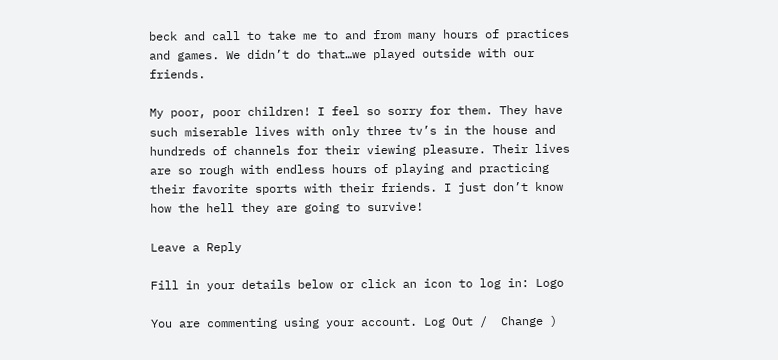beck and call to take me to and from many hours of practices and games. We didn’t do that…we played outside with our friends.

My poor, poor children! I feel so sorry for them. They have such miserable lives with only three tv’s in the house and hundreds of channels for their viewing pleasure. Their lives are so rough with endless hours of playing and practicing their favorite sports with their friends. I just don’t know how the hell they are going to survive!

Leave a Reply

Fill in your details below or click an icon to log in: Logo

You are commenting using your account. Log Out /  Change )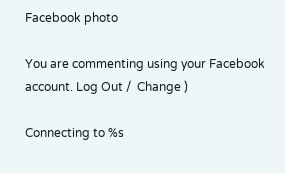Facebook photo

You are commenting using your Facebook account. Log Out /  Change )

Connecting to %s